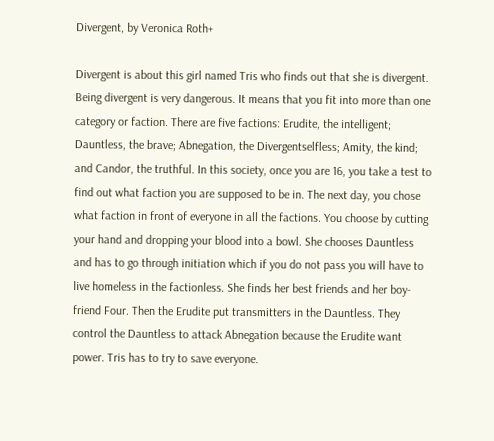Divergent, by Veronica Roth+

Divergent is about this girl named Tris who finds out that she is divergent. Being divergent is very dangerous. It means that you fit into more than one category or faction. There are five factions: Erudite, the intelligent; Dauntless, the brave; Abnegation, the Divergentselfless; Amity, the kind; and Candor, the truthful. In this society, once you are 16, you take a test to find out what faction you are supposed to be in. The next day, you chose what faction in front of everyone in all the factions. You choose by cutting your hand and dropping your blood into a bowl. She chooses Dauntless and has to go through initiation which if you do not pass you will have to live homeless in the factionless. She finds her best friends and her boy-friend Four. Then the Erudite put transmitters in the Dauntless. They control the Dauntless to attack Abnegation because the Erudite want power. Tris has to try to save everyone.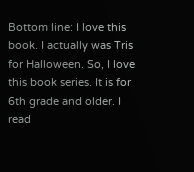Bottom line: I love this book. I actually was Tris for Halloween. So, I love this book series. It is for 6th grade and older. I read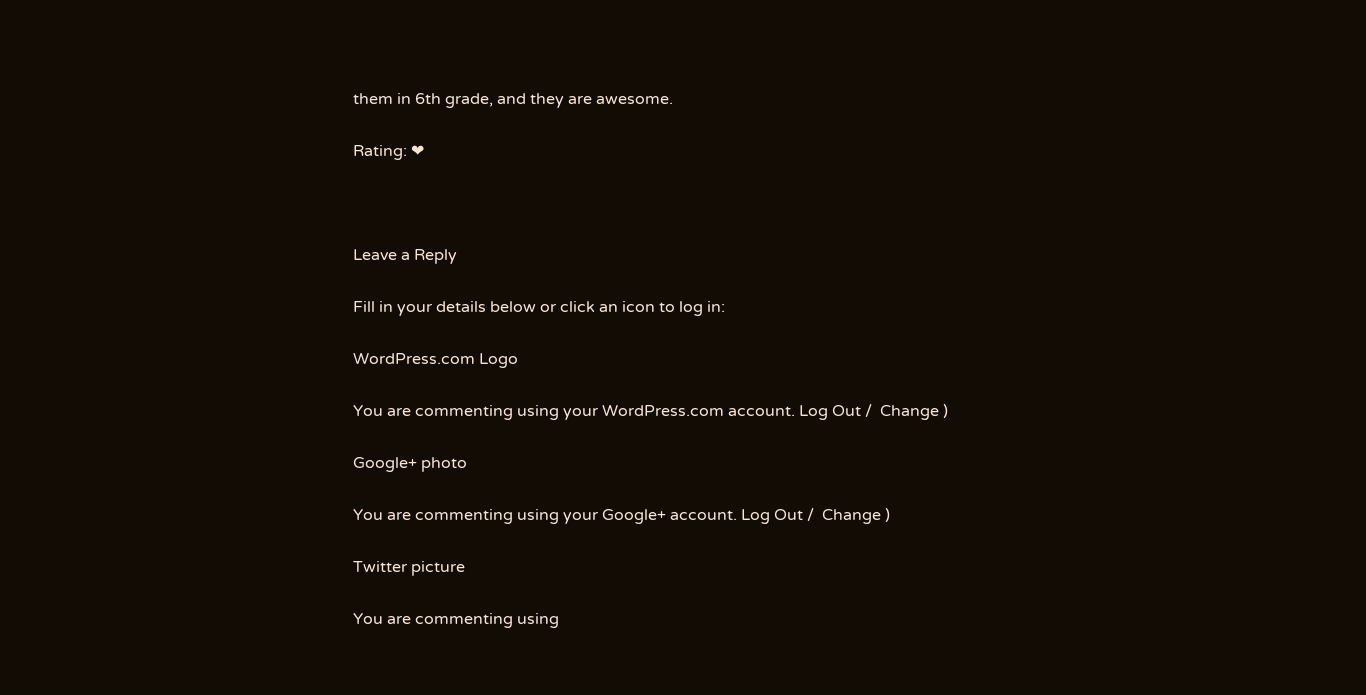them in 6th grade, and they are awesome.

Rating: ❤



Leave a Reply

Fill in your details below or click an icon to log in:

WordPress.com Logo

You are commenting using your WordPress.com account. Log Out /  Change )

Google+ photo

You are commenting using your Google+ account. Log Out /  Change )

Twitter picture

You are commenting using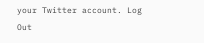your Twitter account. Log Out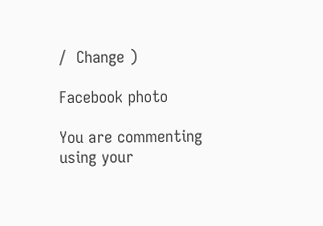/  Change )

Facebook photo

You are commenting using your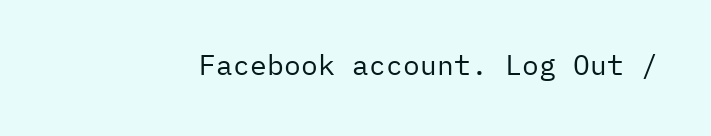Facebook account. Log Out /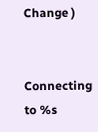Change )


Connecting to %s